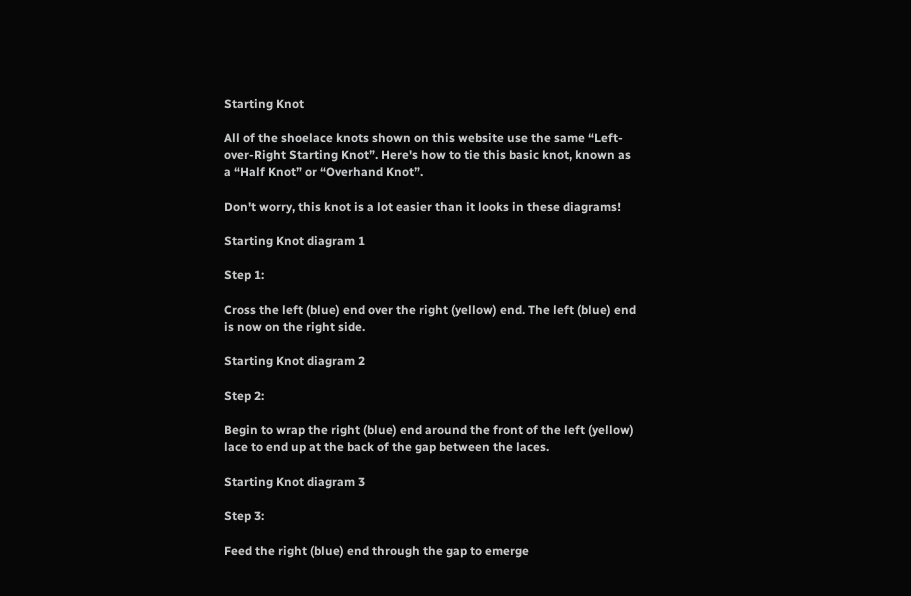Starting Knot

All of the shoelace knots shown on this website use the same “Left-over-Right Starting Knot”. Here's how to tie this basic knot, known as a “Half Knot” or “Overhand Knot”.

Don't worry, this knot is a lot easier than it looks in these diagrams!

Starting Knot diagram 1

Step 1:

Cross the left (blue) end over the right (yellow) end. The left (blue) end is now on the right side.

Starting Knot diagram 2

Step 2:

Begin to wrap the right (blue) end around the front of the left (yellow) lace to end up at the back of the gap between the laces.

Starting Knot diagram 3

Step 3:

Feed the right (blue) end through the gap to emerge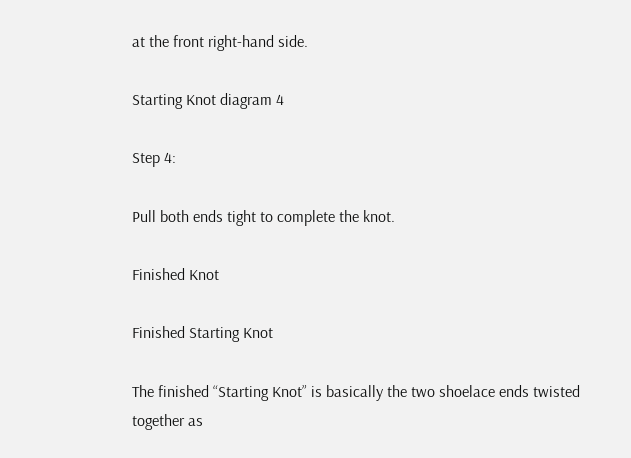at the front right-hand side.

Starting Knot diagram 4

Step 4:

Pull both ends tight to complete the knot.

Finished Knot

Finished Starting Knot

The finished “Starting Knot” is basically the two shoelace ends twisted together as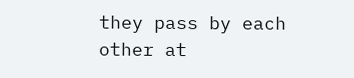they pass by each other at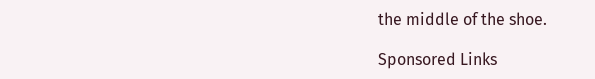the middle of the shoe.

Sponsored Links